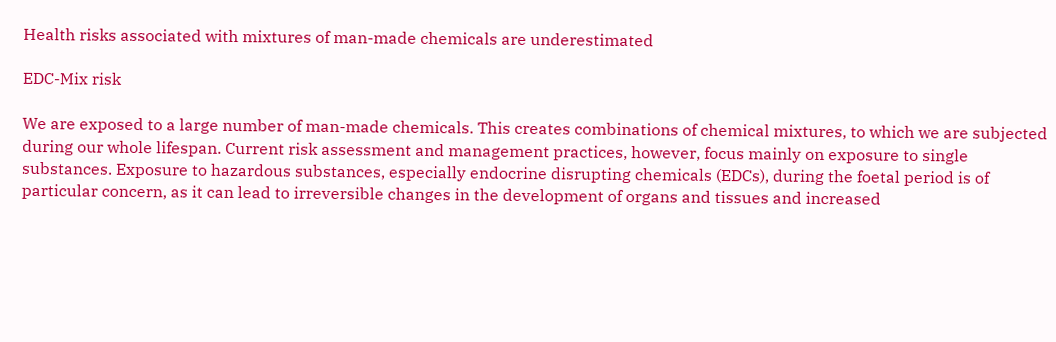Health risks associated with mixtures of man-made chemicals are underestimated

EDC-Mix risk

We are exposed to a large number of man-made chemicals. This creates combinations of chemical mixtures, to which we are subjected during our whole lifespan. Current risk assessment and management practices, however, focus mainly on exposure to single substances. Exposure to hazardous substances, especially endocrine disrupting chemicals (EDCs), during the foetal period is of particular concern, as it can lead to irreversible changes in the development of organs and tissues and increased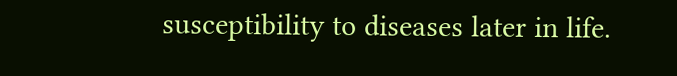susceptibility to diseases later in life.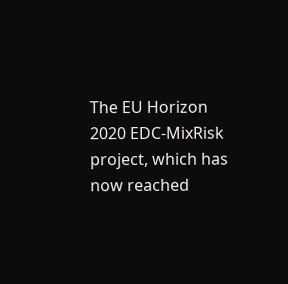The EU Horizon 2020 EDC-MixRisk project, which has now reached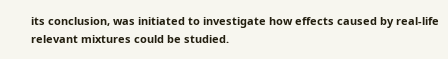its conclusion, was initiated to investigate how effects caused by real-life relevant mixtures could be studied.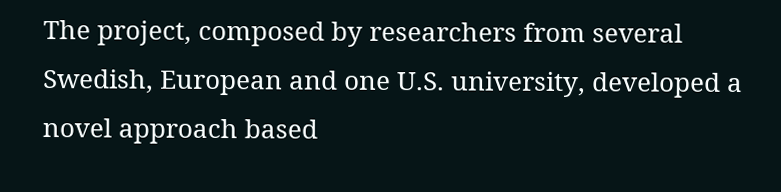The project, composed by researchers from several Swedish, European and one U.S. university, developed a novel approach based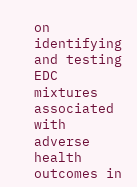on identifying and testing EDC mixtures associated with adverse health outcomes in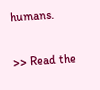humans.

>> Read the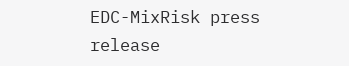EDC-MixRisk press release